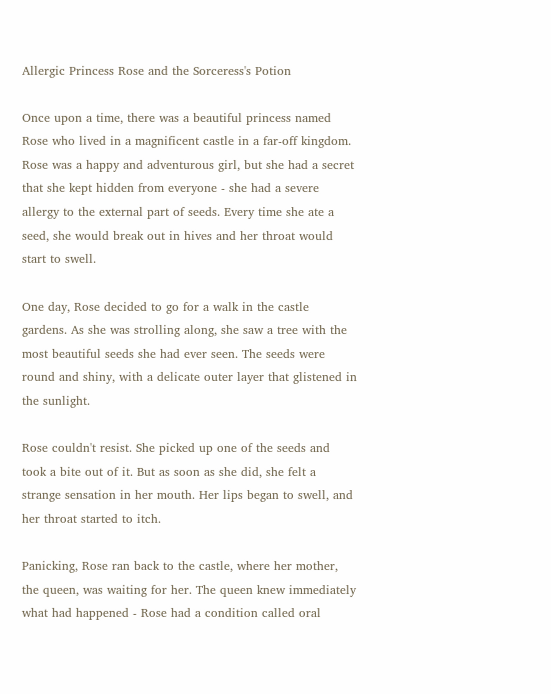Allergic Princess Rose and the Sorceress's Potion

Once upon a time, there was a beautiful princess named Rose who lived in a magnificent castle in a far-off kingdom. Rose was a happy and adventurous girl, but she had a secret that she kept hidden from everyone - she had a severe allergy to the external part of seeds. Every time she ate a seed, she would break out in hives and her throat would start to swell.

One day, Rose decided to go for a walk in the castle gardens. As she was strolling along, she saw a tree with the most beautiful seeds she had ever seen. The seeds were round and shiny, with a delicate outer layer that glistened in the sunlight.

Rose couldn't resist. She picked up one of the seeds and took a bite out of it. But as soon as she did, she felt a strange sensation in her mouth. Her lips began to swell, and her throat started to itch.

Panicking, Rose ran back to the castle, where her mother, the queen, was waiting for her. The queen knew immediately what had happened - Rose had a condition called oral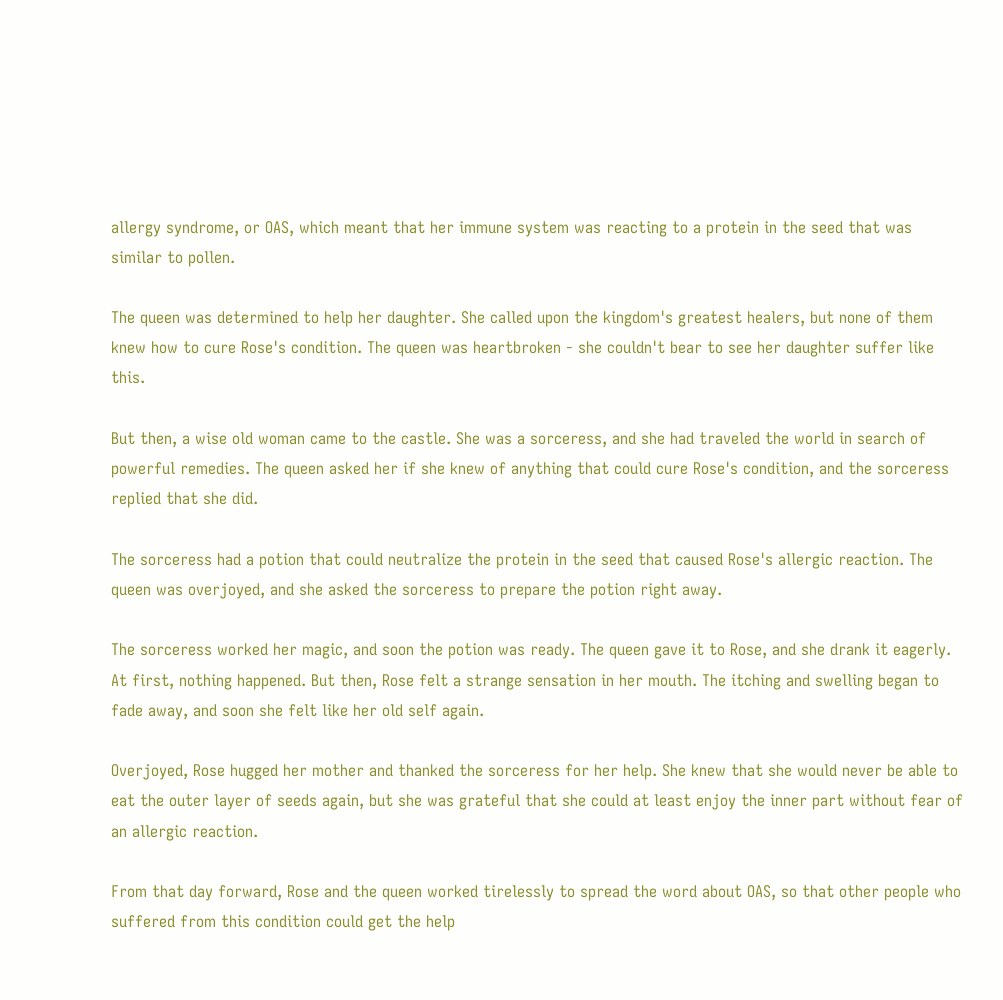allergy syndrome, or OAS, which meant that her immune system was reacting to a protein in the seed that was similar to pollen.

The queen was determined to help her daughter. She called upon the kingdom's greatest healers, but none of them knew how to cure Rose's condition. The queen was heartbroken - she couldn't bear to see her daughter suffer like this.

But then, a wise old woman came to the castle. She was a sorceress, and she had traveled the world in search of powerful remedies. The queen asked her if she knew of anything that could cure Rose's condition, and the sorceress replied that she did.

The sorceress had a potion that could neutralize the protein in the seed that caused Rose's allergic reaction. The queen was overjoyed, and she asked the sorceress to prepare the potion right away.

The sorceress worked her magic, and soon the potion was ready. The queen gave it to Rose, and she drank it eagerly. At first, nothing happened. But then, Rose felt a strange sensation in her mouth. The itching and swelling began to fade away, and soon she felt like her old self again.

Overjoyed, Rose hugged her mother and thanked the sorceress for her help. She knew that she would never be able to eat the outer layer of seeds again, but she was grateful that she could at least enjoy the inner part without fear of an allergic reaction.

From that day forward, Rose and the queen worked tirelessly to spread the word about OAS, so that other people who suffered from this condition could get the help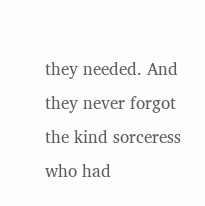they needed. And they never forgot the kind sorceress who had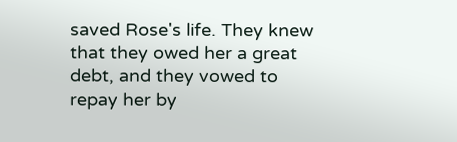saved Rose's life. They knew that they owed her a great debt, and they vowed to repay her by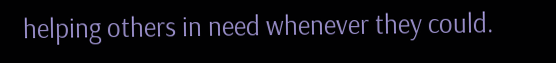helping others in need whenever they could.